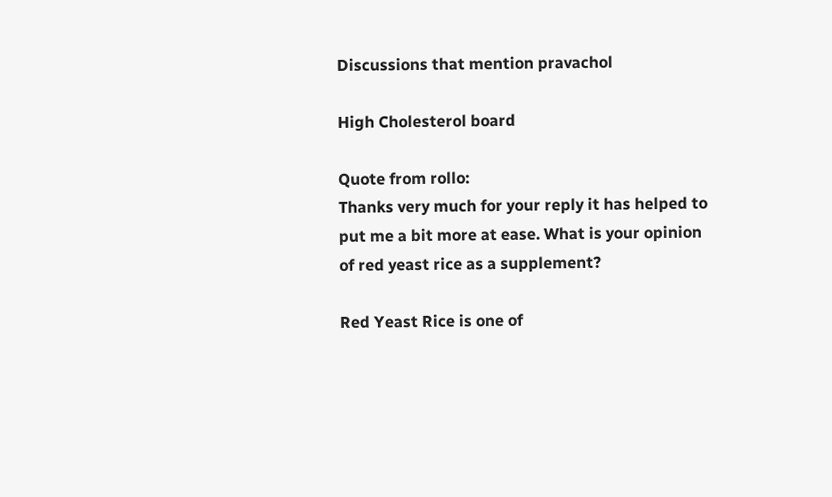Discussions that mention pravachol

High Cholesterol board

Quote from rollo:
Thanks very much for your reply it has helped to put me a bit more at ease. What is your opinion of red yeast rice as a supplement?

Red Yeast Rice is one of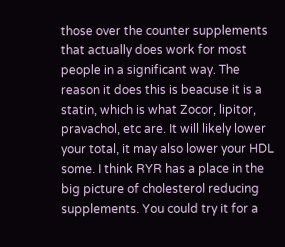those over the counter supplements that actually does work for most people in a significant way. The reason it does this is beacuse it is a statin, which is what Zocor, lipitor, pravachol, etc are. It will likely lower your total, it may also lower your HDL some. I think RYR has a place in the big picture of cholesterol reducing supplements. You could try it for a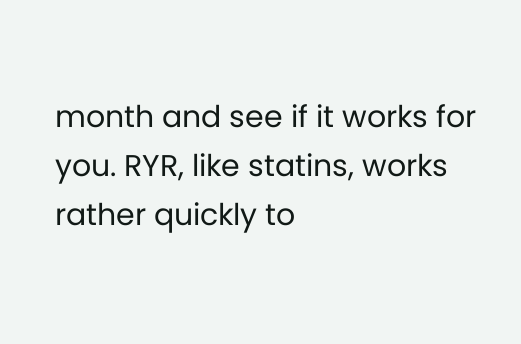month and see if it works for you. RYR, like statins, works rather quickly to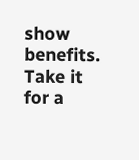show benefits. Take it for a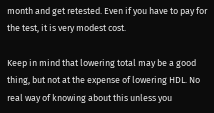month and get retested. Even if you have to pay for the test, it is very modest cost.

Keep in mind that lowering total may be a good thing, but not at the expense of lowering HDL. No real way of knowing about this unless you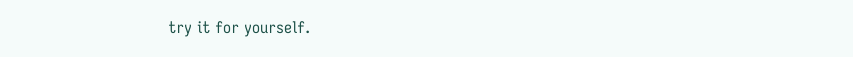try it for yourself.